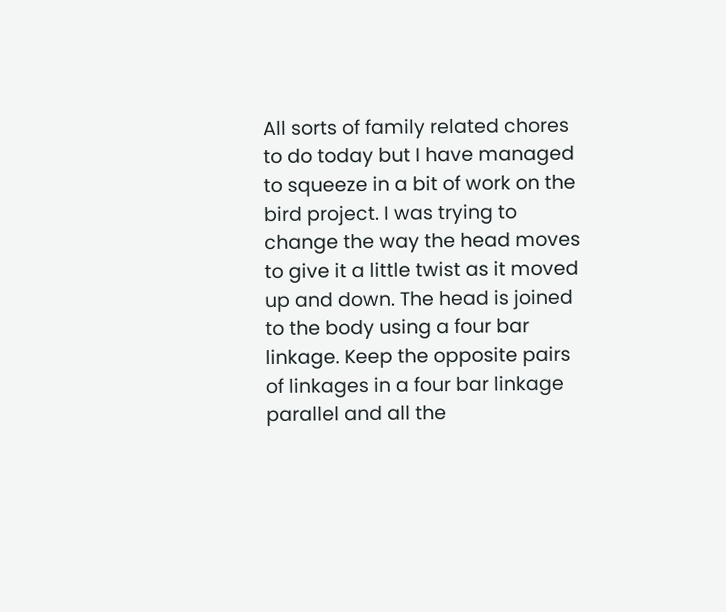All sorts of family related chores to do today but I have managed to squeeze in a bit of work on the bird project. I was trying to change the way the head moves to give it a little twist as it moved up and down. The head is joined to the body using a four bar linkage. Keep the opposite pairs of linkages in a four bar linkage parallel and all the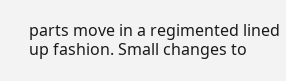parts move in a regimented lined up fashion. Small changes to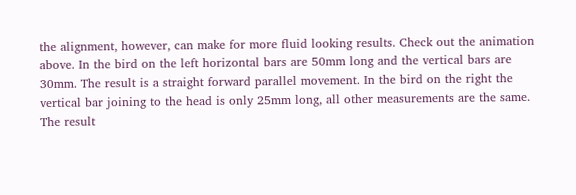the alignment, however, can make for more fluid looking results. Check out the animation above. In the bird on the left horizontal bars are 50mm long and the vertical bars are 30mm. The result is a straight forward parallel movement. In the bird on the right the vertical bar joining to the head is only 25mm long, all other measurements are the same. The result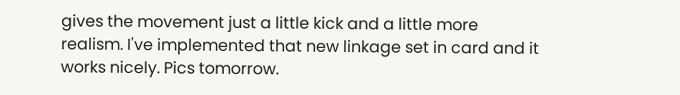gives the movement just a little kick and a little more realism. I've implemented that new linkage set in card and it works nicely. Pics tomorrow.